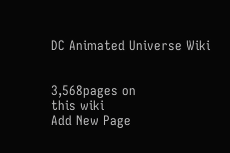DC Animated Universe Wiki


3,568pages on
this wiki
Add New Page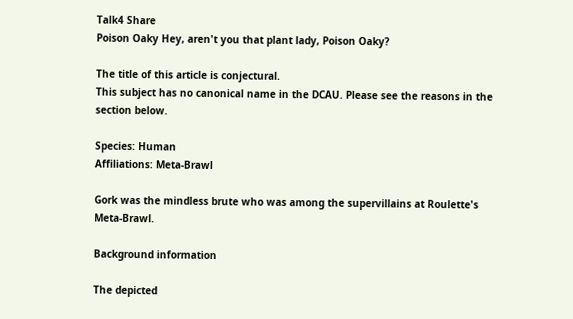Talk4 Share
Poison Oaky Hey, aren't you that plant lady, Poison Oaky?

The title of this article is conjectural.
This subject has no canonical name in the DCAU. Please see the reasons in the section below.

Species: Human
Affiliations: Meta-Brawl

Gork was the mindless brute who was among the supervillains at Roulette's Meta-Brawl.

Background information

The depicted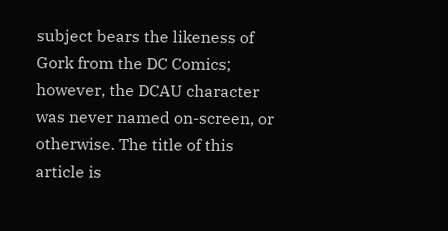subject bears the likeness of Gork from the DC Comics; however, the DCAU character was never named on-screen, or otherwise. The title of this article is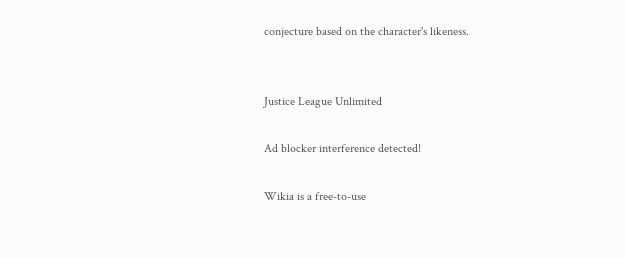conjecture based on the character's likeness.


Justice League Unlimited

Ad blocker interference detected!

Wikia is a free-to-use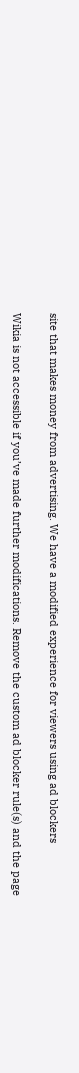site that makes money from advertising. We have a modified experience for viewers using ad blockers

Wikia is not accessible if you’ve made further modifications. Remove the custom ad blocker rule(s) and the page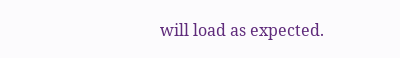will load as expected.